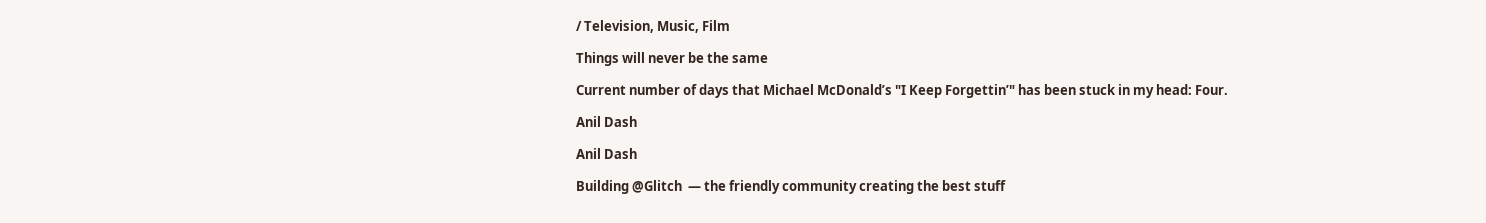/ Television, Music, Film

Things will never be the same

Current number of days that Michael McDonald’s "I Keep Forgettin’" has been stuck in my head: Four.

Anil Dash

Anil Dash

Building @Glitch  — the friendly community creating the best stuff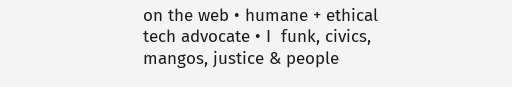on the web • humane + ethical tech advocate • I  funk, civics, mangos, justice & people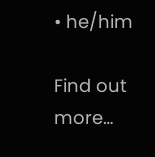• he/him

Find out more…